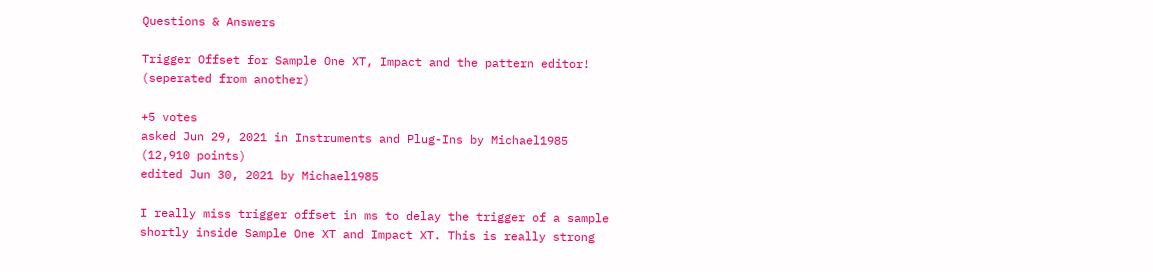Questions & Answers

Trigger Offset for Sample One XT, Impact and the pattern editor! (seperated from another)

+5 votes
asked Jun 29, 2021 in Instruments and Plug-Ins by Michael1985 (12,910 points)
edited Jun 30, 2021 by Michael1985

I really miss trigger offset in ms to delay the trigger of a sample shortly inside Sample One XT and Impact XT. This is really strong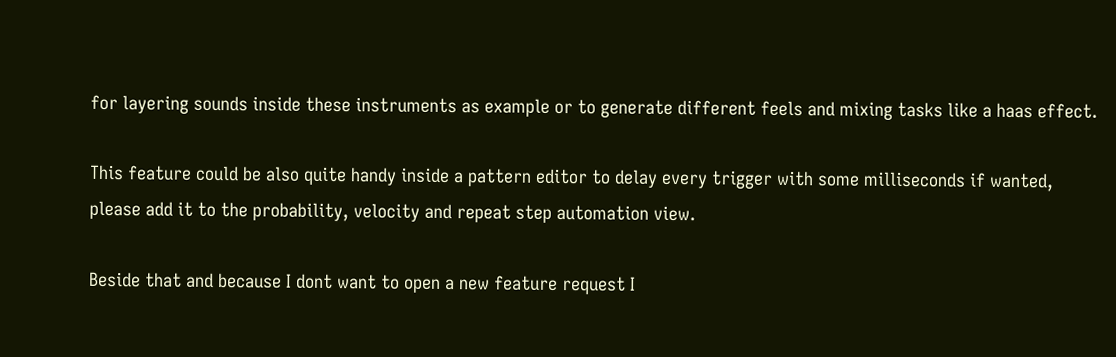for layering sounds inside these instruments as example or to generate different feels and mixing tasks like a haas effect.

This feature could be also quite handy inside a pattern editor to delay every trigger with some milliseconds if wanted, please add it to the probability, velocity and repeat step automation view.

Beside that and because I dont want to open a new feature request I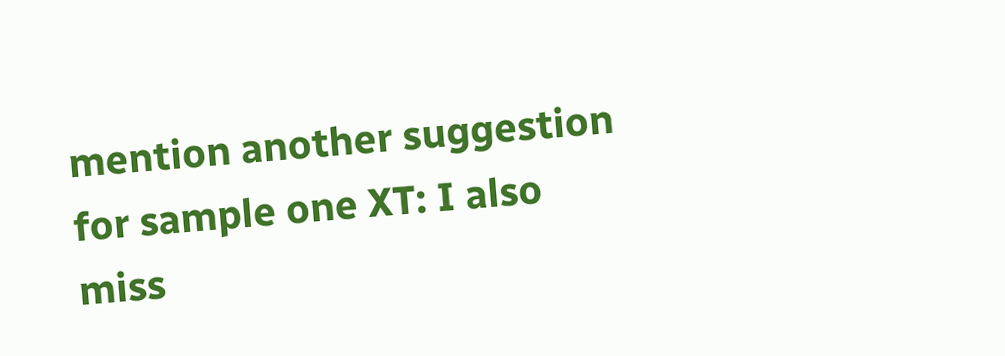mention another suggestion for sample one XT: I also miss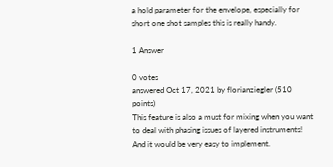a hold parameter for the envelope, especially for short one shot samples this is really handy.

1 Answer

0 votes
answered Oct 17, 2021 by florianziegler (510 points)
This feature is also a must for mixing when you want to deal with phasing issues of layered instruments! And it would be very easy to implement.